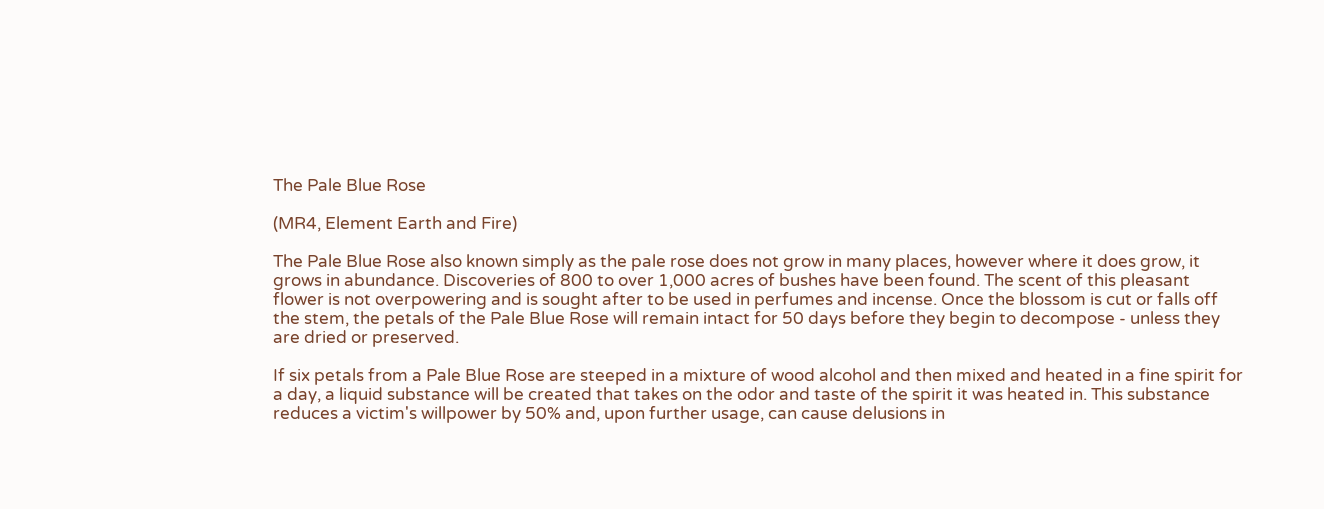The Pale Blue Rose

(MR4, Element Earth and Fire)

The Pale Blue Rose also known simply as the pale rose does not grow in many places, however where it does grow, it grows in abundance. Discoveries of 800 to over 1,000 acres of bushes have been found. The scent of this pleasant flower is not overpowering and is sought after to be used in perfumes and incense. Once the blossom is cut or falls off the stem, the petals of the Pale Blue Rose will remain intact for 50 days before they begin to decompose - unless they are dried or preserved.

If six petals from a Pale Blue Rose are steeped in a mixture of wood alcohol and then mixed and heated in a fine spirit for a day, a liquid substance will be created that takes on the odor and taste of the spirit it was heated in. This substance reduces a victim's willpower by 50% and, upon further usage, can cause delusions in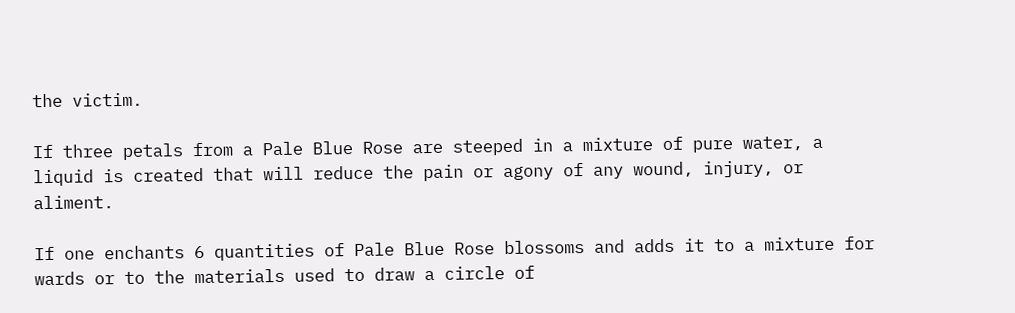the victim.

If three petals from a Pale Blue Rose are steeped in a mixture of pure water, a liquid is created that will reduce the pain or agony of any wound, injury, or aliment.

If one enchants 6 quantities of Pale Blue Rose blossoms and adds it to a mixture for wards or to the materials used to draw a circle of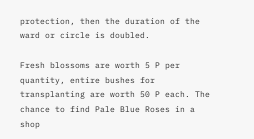protection, then the duration of the ward or circle is doubled.

Fresh blossoms are worth 5 P per quantity, entire bushes for transplanting are worth 50 P each. The chance to find Pale Blue Roses in a shop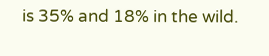is 35% and 18% in the wild.